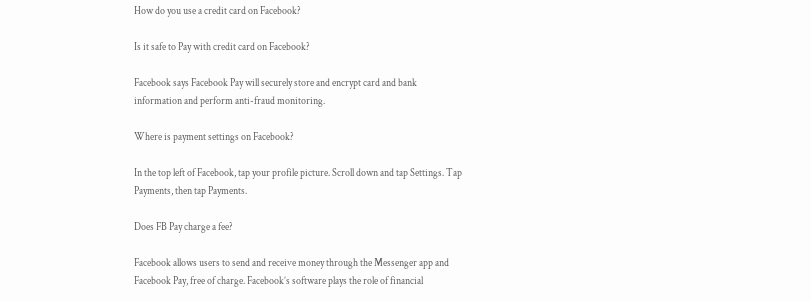How do you use a credit card on Facebook?

Is it safe to Pay with credit card on Facebook?

Facebook says Facebook Pay will securely store and encrypt card and bank information and perform anti-fraud monitoring.

Where is payment settings on Facebook?

In the top left of Facebook, tap your profile picture. Scroll down and tap Settings. Tap Payments, then tap Payments.

Does FB Pay charge a fee?

Facebook allows users to send and receive money through the Messenger app and Facebook Pay, free of charge. Facebook’s software plays the role of financial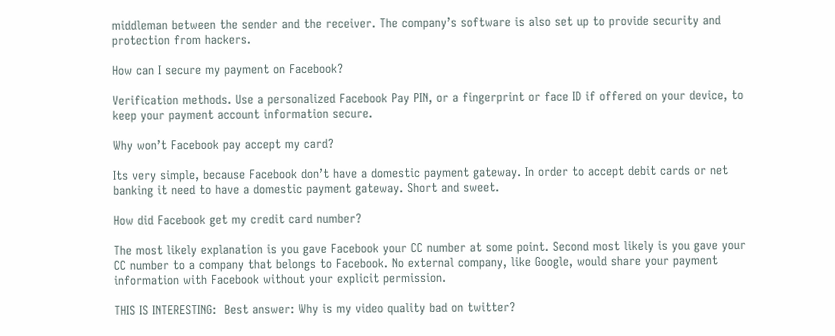middleman between the sender and the receiver. The company’s software is also set up to provide security and protection from hackers.

How can I secure my payment on Facebook?

Verification methods. Use a personalized Facebook Pay PIN, or a fingerprint or face ID if offered on your device, to keep your payment account information secure.

Why won’t Facebook pay accept my card?

Its very simple, because Facebook don’t have a domestic payment gateway. In order to accept debit cards or net banking it need to have a domestic payment gateway. Short and sweet.

How did Facebook get my credit card number?

The most likely explanation is you gave Facebook your CC number at some point. Second most likely is you gave your CC number to a company that belongs to Facebook. No external company, like Google, would share your payment information with Facebook without your explicit permission.

THIS IS INTERESTING:  Best answer: Why is my video quality bad on twitter?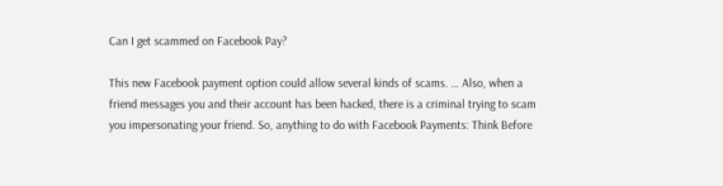Can I get scammed on Facebook Pay?

This new Facebook payment option could allow several kinds of scams. … Also, when a friend messages you and their account has been hacked, there is a criminal trying to scam you impersonating your friend. So, anything to do with Facebook Payments: Think Before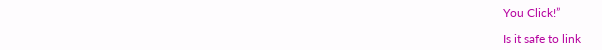You Click!”

Is it safe to link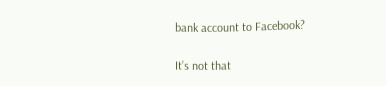bank account to Facebook?

It’s not that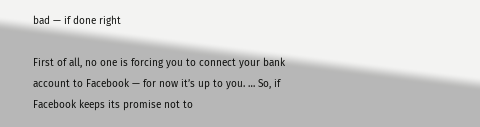bad — if done right

First of all, no one is forcing you to connect your bank account to Facebook — for now it’s up to you. … So, if Facebook keeps its promise not to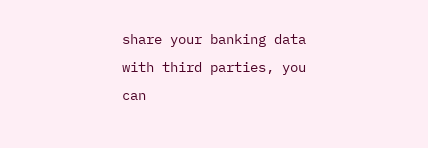share your banking data with third parties, you can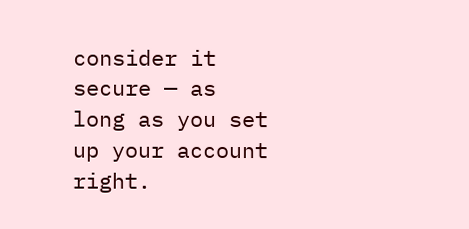consider it secure — as long as you set up your account right.